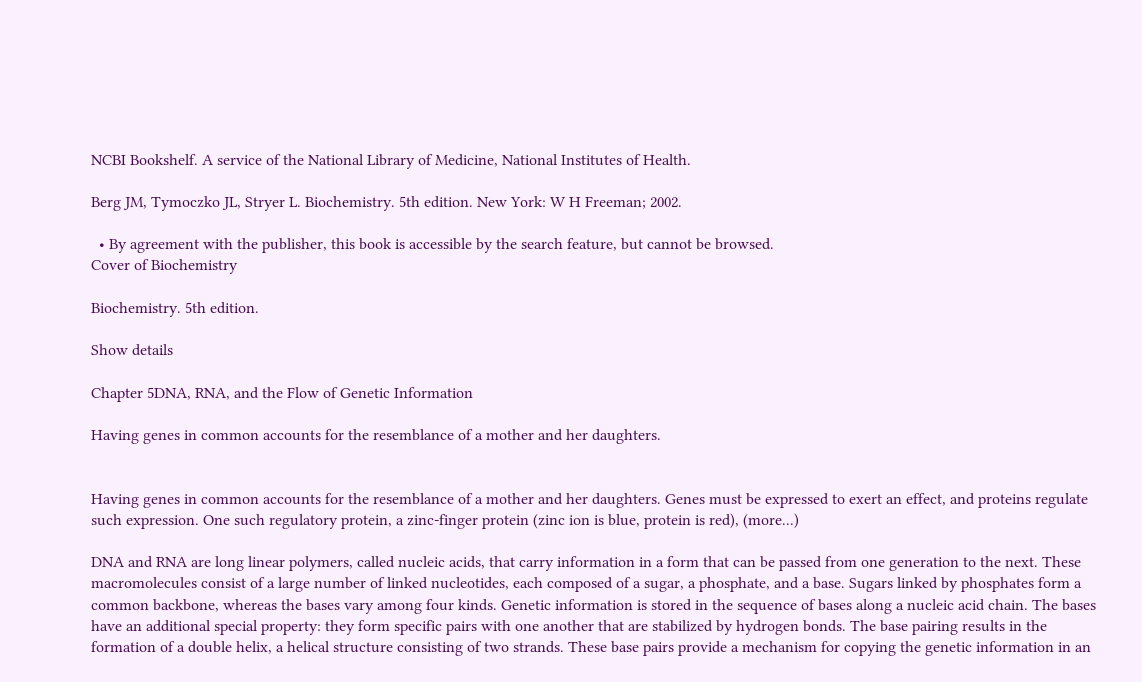NCBI Bookshelf. A service of the National Library of Medicine, National Institutes of Health.

Berg JM, Tymoczko JL, Stryer L. Biochemistry. 5th edition. New York: W H Freeman; 2002.

  • By agreement with the publisher, this book is accessible by the search feature, but cannot be browsed.
Cover of Biochemistry

Biochemistry. 5th edition.

Show details

Chapter 5DNA, RNA, and the Flow of Genetic Information

Having genes in common accounts for the resemblance of a mother and her daughters.


Having genes in common accounts for the resemblance of a mother and her daughters. Genes must be expressed to exert an effect, and proteins regulate such expression. One such regulatory protein, a zinc-finger protein (zinc ion is blue, protein is red), (more...)

DNA and RNA are long linear polymers, called nucleic acids, that carry information in a form that can be passed from one generation to the next. These macromolecules consist of a large number of linked nucleotides, each composed of a sugar, a phosphate, and a base. Sugars linked by phosphates form a common backbone, whereas the bases vary among four kinds. Genetic information is stored in the sequence of bases along a nucleic acid chain. The bases have an additional special property: they form specific pairs with one another that are stabilized by hydrogen bonds. The base pairing results in the formation of a double helix, a helical structure consisting of two strands. These base pairs provide a mechanism for copying the genetic information in an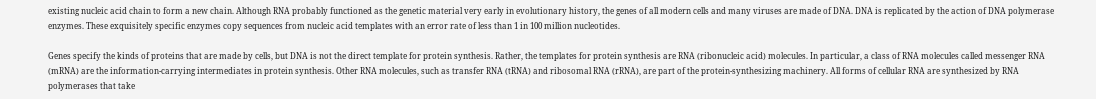existing nucleic acid chain to form a new chain. Although RNA probably functioned as the genetic material very early in evolutionary history, the genes of all modern cells and many viruses are made of DNA. DNA is replicated by the action of DNA polymerase enzymes. These exquisitely specific enzymes copy sequences from nucleic acid templates with an error rate of less than 1 in 100 million nucleotides.

Genes specify the kinds of proteins that are made by cells, but DNA is not the direct template for protein synthesis. Rather, the templates for protein synthesis are RNA (ribonucleic acid) molecules. In particular, a class of RNA molecules called messenger RNA (mRNA) are the information-carrying intermediates in protein synthesis. Other RNA molecules, such as transfer RNA (tRNA) and ribosomal RNA (rRNA), are part of the protein-synthesizing machinery. All forms of cellular RNA are synthesized by RNA polymerases that take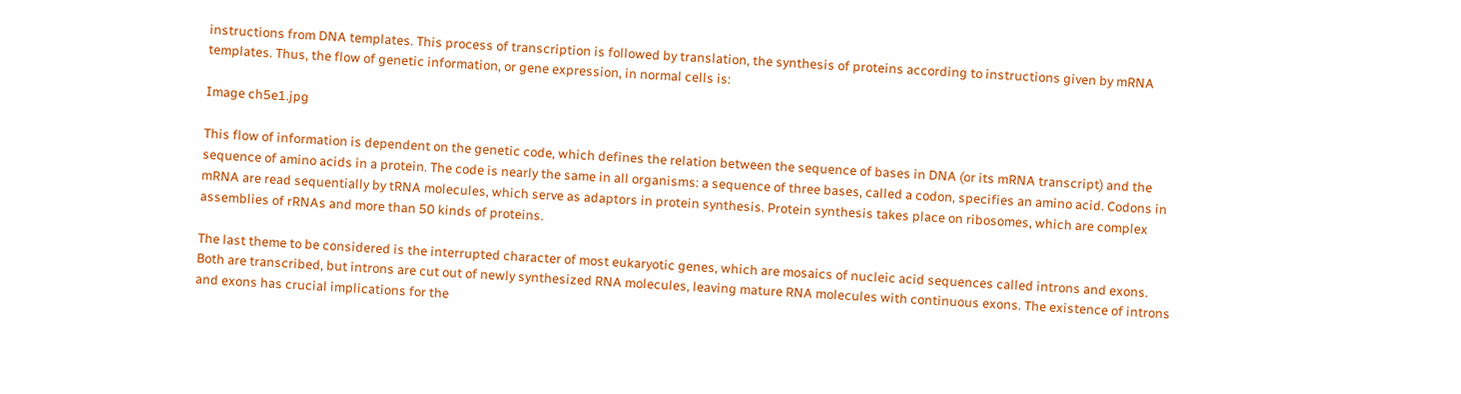instructions from DNA templates. This process of transcription is followed by translation, the synthesis of proteins according to instructions given by mRNA templates. Thus, the flow of genetic information, or gene expression, in normal cells is:

Image ch5e1.jpg

This flow of information is dependent on the genetic code, which defines the relation between the sequence of bases in DNA (or its mRNA transcript) and the sequence of amino acids in a protein. The code is nearly the same in all organisms: a sequence of three bases, called a codon, specifies an amino acid. Codons in mRNA are read sequentially by tRNA molecules, which serve as adaptors in protein synthesis. Protein synthesis takes place on ribosomes, which are complex assemblies of rRNAs and more than 50 kinds of proteins.

The last theme to be considered is the interrupted character of most eukaryotic genes, which are mosaics of nucleic acid sequences called introns and exons. Both are transcribed, but introns are cut out of newly synthesized RNA molecules, leaving mature RNA molecules with continuous exons. The existence of introns and exons has crucial implications for the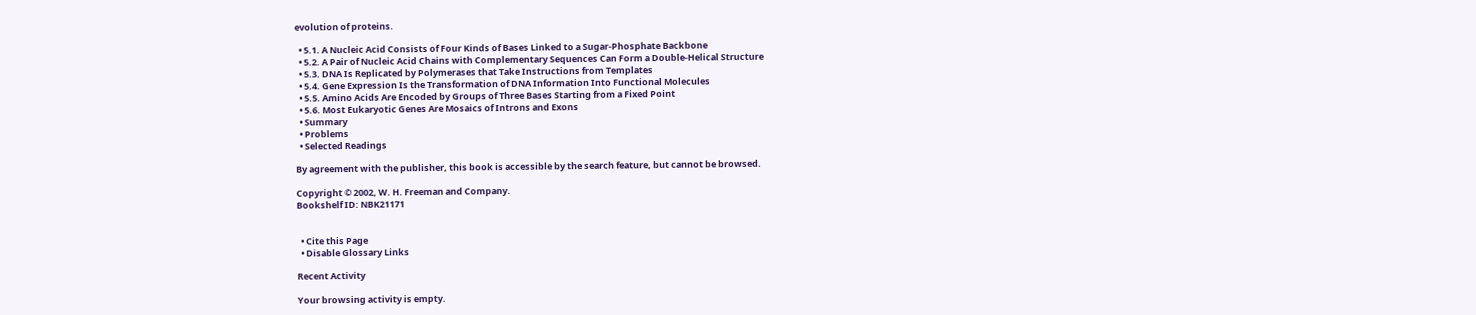evolution of proteins.

  • 5.1. A Nucleic Acid Consists of Four Kinds of Bases Linked to a Sugar-Phosphate Backbone
  • 5.2. A Pair of Nucleic Acid Chains with Complementary Sequences Can Form a Double-Helical Structure
  • 5.3. DNA Is Replicated by Polymerases that Take Instructions from Templates
  • 5.4. Gene Expression Is the Transformation of DNA Information Into Functional Molecules
  • 5.5. Amino Acids Are Encoded by Groups of Three Bases Starting from a Fixed Point
  • 5.6. Most Eukaryotic Genes Are Mosaics of Introns and Exons
  • Summary
  • Problems
  • Selected Readings

By agreement with the publisher, this book is accessible by the search feature, but cannot be browsed.

Copyright © 2002, W. H. Freeman and Company.
Bookshelf ID: NBK21171


  • Cite this Page
  • Disable Glossary Links

Recent Activity

Your browsing activity is empty.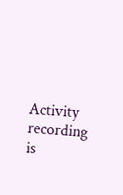Activity recording is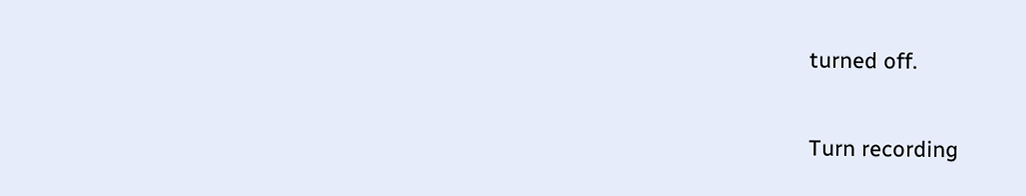turned off.

Turn recording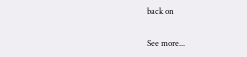back on

See more...